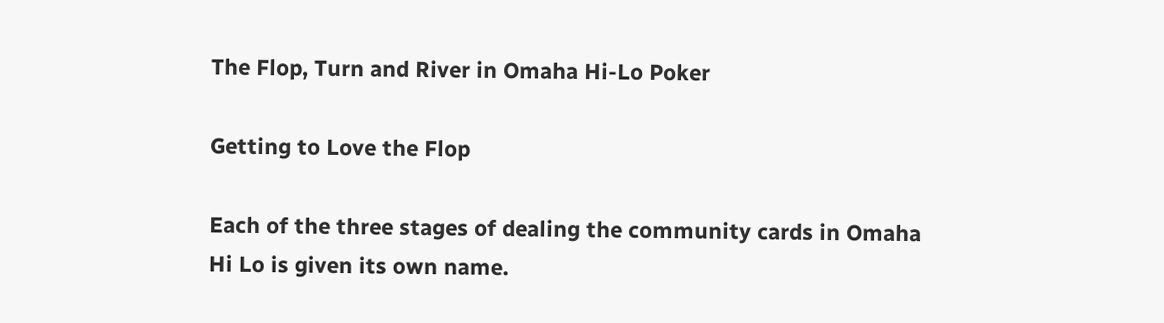The Flop, Turn and River in Omaha Hi-Lo Poker

Getting to Love the Flop

Each of the three stages of dealing the community cards in Omaha Hi Lo is given its own name.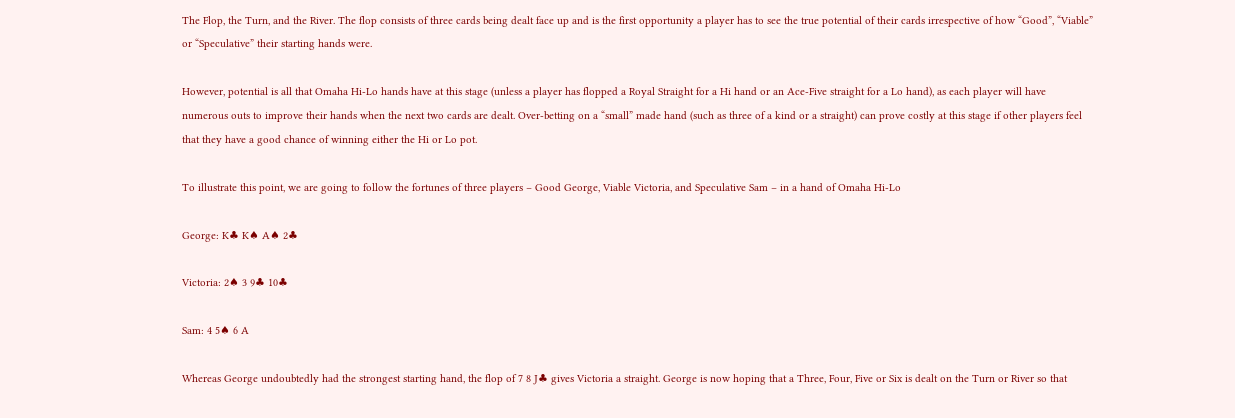The Flop, the Turn, and the River. The flop consists of three cards being dealt face up and is the first opportunity a player has to see the true potential of their cards irrespective of how “Good”, “Viable” or “Speculative” their starting hands were.

However, potential is all that Omaha Hi-Lo hands have at this stage (unless a player has flopped a Royal Straight for a Hi hand or an Ace-Five straight for a Lo hand), as each player will have numerous outs to improve their hands when the next two cards are dealt. Over-betting on a “small” made hand (such as three of a kind or a straight) can prove costly at this stage if other players feel that they have a good chance of winning either the Hi or Lo pot.

To illustrate this point, we are going to follow the fortunes of three players – Good George, Viable Victoria, and Speculative Sam – in a hand of Omaha Hi-Lo

George: K♣ K♠ A♠ 2♣

Victoria: 2♠ 3 9♣ 10♣

Sam: 4 5♠ 6 A

Whereas George undoubtedly had the strongest starting hand, the flop of 7 8 J♣ gives Victoria a straight. George is now hoping that a Three, Four, Five or Six is dealt on the Turn or River so that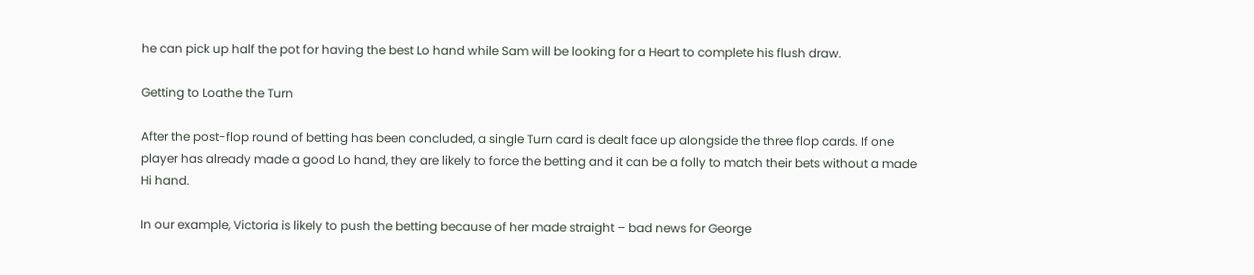he can pick up half the pot for having the best Lo hand while Sam will be looking for a Heart to complete his flush draw.

Getting to Loathe the Turn

After the post-flop round of betting has been concluded, a single Turn card is dealt face up alongside the three flop cards. If one player has already made a good Lo hand, they are likely to force the betting and it can be a folly to match their bets without a made Hi hand.

In our example, Victoria is likely to push the betting because of her made straight – bad news for George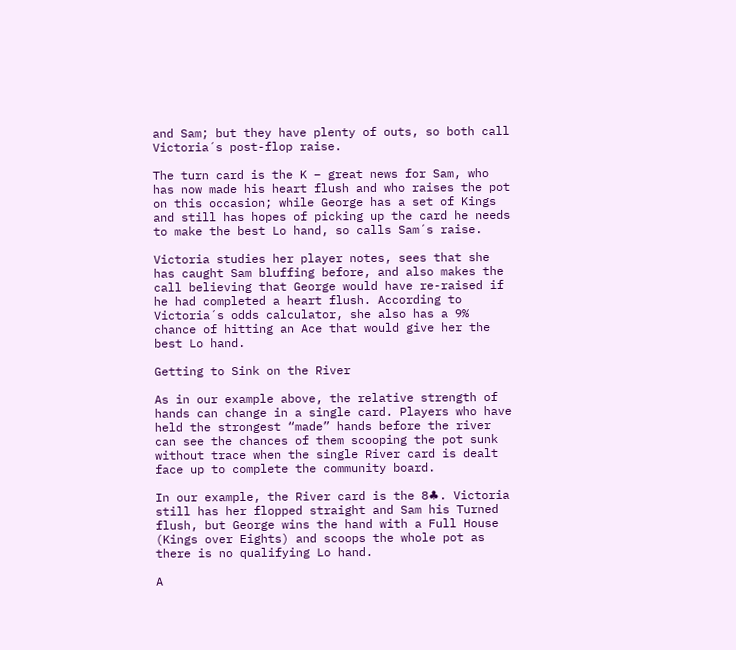and Sam; but they have plenty of outs, so both call Victoria´s post-flop raise.

The turn card is the K – great news for Sam, who has now made his heart flush and who raises the pot on this occasion; while George has a set of Kings and still has hopes of picking up the card he needs to make the best Lo hand, so calls Sam´s raise.

Victoria studies her player notes, sees that she has caught Sam bluffing before, and also makes the call believing that George would have re-raised if he had completed a heart flush. According to Victoria´s odds calculator, she also has a 9% chance of hitting an Ace that would give her the best Lo hand.

Getting to Sink on the River

As in our example above, the relative strength of hands can change in a single card. Players who have held the strongest “made” hands before the river can see the chances of them scooping the pot sunk without trace when the single River card is dealt face up to complete the community board.

In our example, the River card is the 8♣. Victoria still has her flopped straight and Sam his Turned flush, but George wins the hand with a Full House (Kings over Eights) and scoops the whole pot as there is no qualifying Lo hand.

A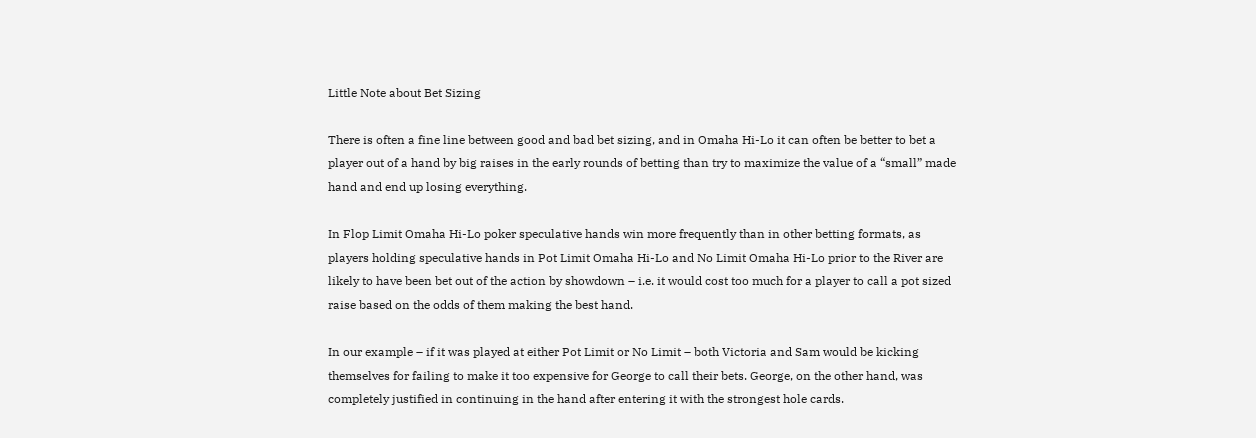Little Note about Bet Sizing

There is often a fine line between good and bad bet sizing, and in Omaha Hi-Lo it can often be better to bet a player out of a hand by big raises in the early rounds of betting than try to maximize the value of a “small” made hand and end up losing everything.

In Flop Limit Omaha Hi-Lo poker speculative hands win more frequently than in other betting formats, as players holding speculative hands in Pot Limit Omaha Hi-Lo and No Limit Omaha Hi-Lo prior to the River are likely to have been bet out of the action by showdown – i.e. it would cost too much for a player to call a pot sized raise based on the odds of them making the best hand.

In our example – if it was played at either Pot Limit or No Limit – both Victoria and Sam would be kicking themselves for failing to make it too expensive for George to call their bets. George, on the other hand, was completely justified in continuing in the hand after entering it with the strongest hole cards.